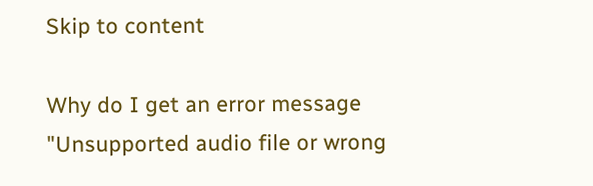Skip to content

Why do I get an error message "Unsupported audio file or wrong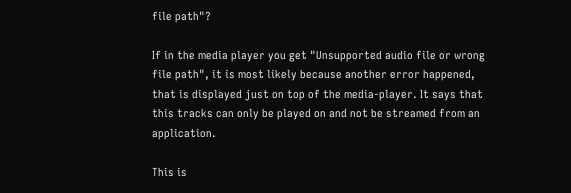file path"?

If in the media player you get "Unsupported audio file or wrong file path", it is most likely because another error happened, that is displayed just on top of the media-player. It says that this tracks can only be played on and not be streamed from an application.

This is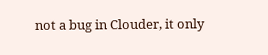not a bug in Clouder, it only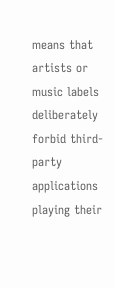means that artists or music labels deliberately forbid third-party applications playing their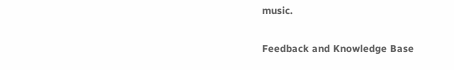music.

Feedback and Knowledge Base